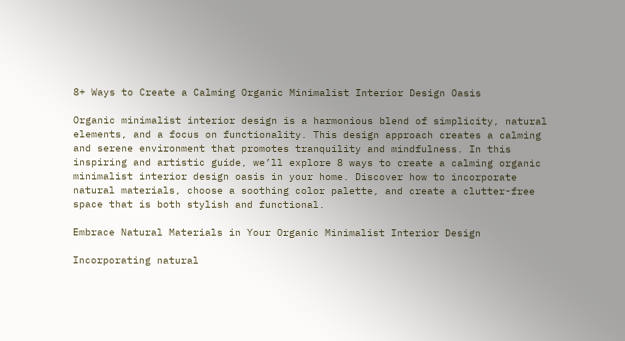8+ Ways to Create a Calming Organic Minimalist Interior Design Oasis

Organic minimalist interior design is a harmonious blend of simplicity, natural elements, and a focus on functionality. This design approach creates a calming and serene environment that promotes tranquility and mindfulness. In this inspiring and artistic guide, we’ll explore 8 ways to create a calming organic minimalist interior design oasis in your home. Discover how to incorporate natural materials, choose a soothing color palette, and create a clutter-free space that is both stylish and functional.

Embrace Natural Materials in Your Organic Minimalist Interior Design

Incorporating natural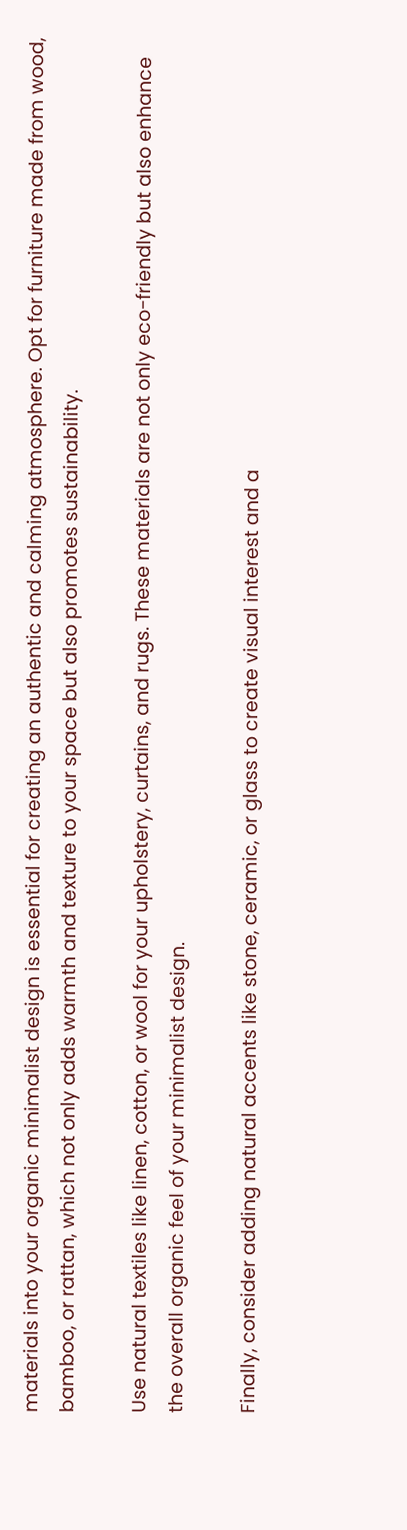materials into your organic minimalist design is essential for creating an authentic and calming atmosphere. Opt for furniture made from wood, bamboo, or rattan, which not only adds warmth and texture to your space but also promotes sustainability.

Use natural textiles like linen, cotton, or wool for your upholstery, curtains, and rugs. These materials are not only eco-friendly but also enhance the overall organic feel of your minimalist design.

Finally, consider adding natural accents like stone, ceramic, or glass to create visual interest and a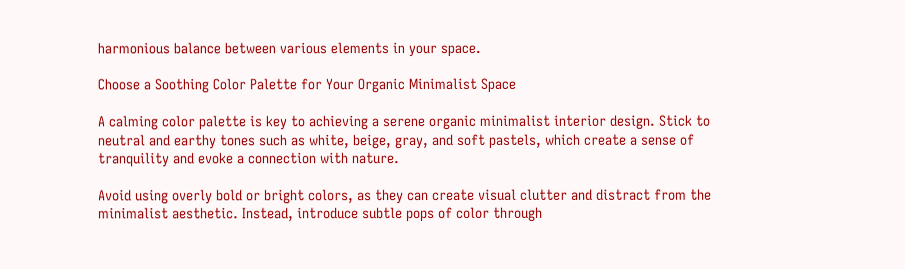harmonious balance between various elements in your space.

Choose a Soothing Color Palette for Your Organic Minimalist Space

A calming color palette is key to achieving a serene organic minimalist interior design. Stick to neutral and earthy tones such as white, beige, gray, and soft pastels, which create a sense of tranquility and evoke a connection with nature.

Avoid using overly bold or bright colors, as they can create visual clutter and distract from the minimalist aesthetic. Instead, introduce subtle pops of color through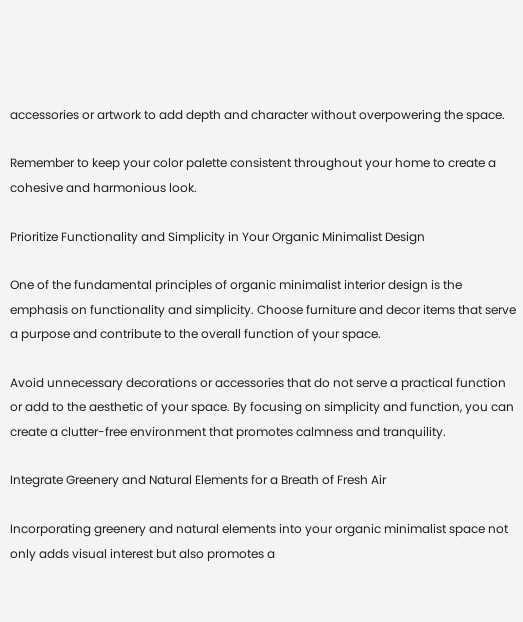accessories or artwork to add depth and character without overpowering the space.

Remember to keep your color palette consistent throughout your home to create a cohesive and harmonious look.

Prioritize Functionality and Simplicity in Your Organic Minimalist Design

One of the fundamental principles of organic minimalist interior design is the emphasis on functionality and simplicity. Choose furniture and decor items that serve a purpose and contribute to the overall function of your space.

Avoid unnecessary decorations or accessories that do not serve a practical function or add to the aesthetic of your space. By focusing on simplicity and function, you can create a clutter-free environment that promotes calmness and tranquility.

Integrate Greenery and Natural Elements for a Breath of Fresh Air

Incorporating greenery and natural elements into your organic minimalist space not only adds visual interest but also promotes a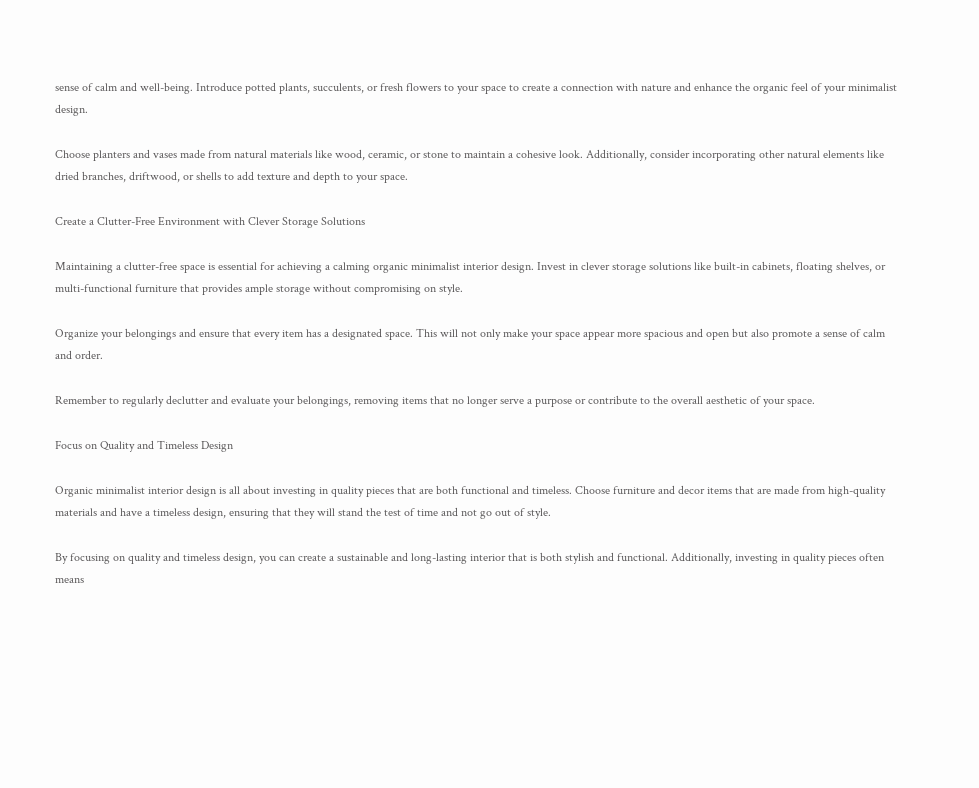sense of calm and well-being. Introduce potted plants, succulents, or fresh flowers to your space to create a connection with nature and enhance the organic feel of your minimalist design.

Choose planters and vases made from natural materials like wood, ceramic, or stone to maintain a cohesive look. Additionally, consider incorporating other natural elements like dried branches, driftwood, or shells to add texture and depth to your space.

Create a Clutter-Free Environment with Clever Storage Solutions

Maintaining a clutter-free space is essential for achieving a calming organic minimalist interior design. Invest in clever storage solutions like built-in cabinets, floating shelves, or multi-functional furniture that provides ample storage without compromising on style.

Organize your belongings and ensure that every item has a designated space. This will not only make your space appear more spacious and open but also promote a sense of calm and order.

Remember to regularly declutter and evaluate your belongings, removing items that no longer serve a purpose or contribute to the overall aesthetic of your space.

Focus on Quality and Timeless Design

Organic minimalist interior design is all about investing in quality pieces that are both functional and timeless. Choose furniture and decor items that are made from high-quality materials and have a timeless design, ensuring that they will stand the test of time and not go out of style.

By focusing on quality and timeless design, you can create a sustainable and long-lasting interior that is both stylish and functional. Additionally, investing in quality pieces often means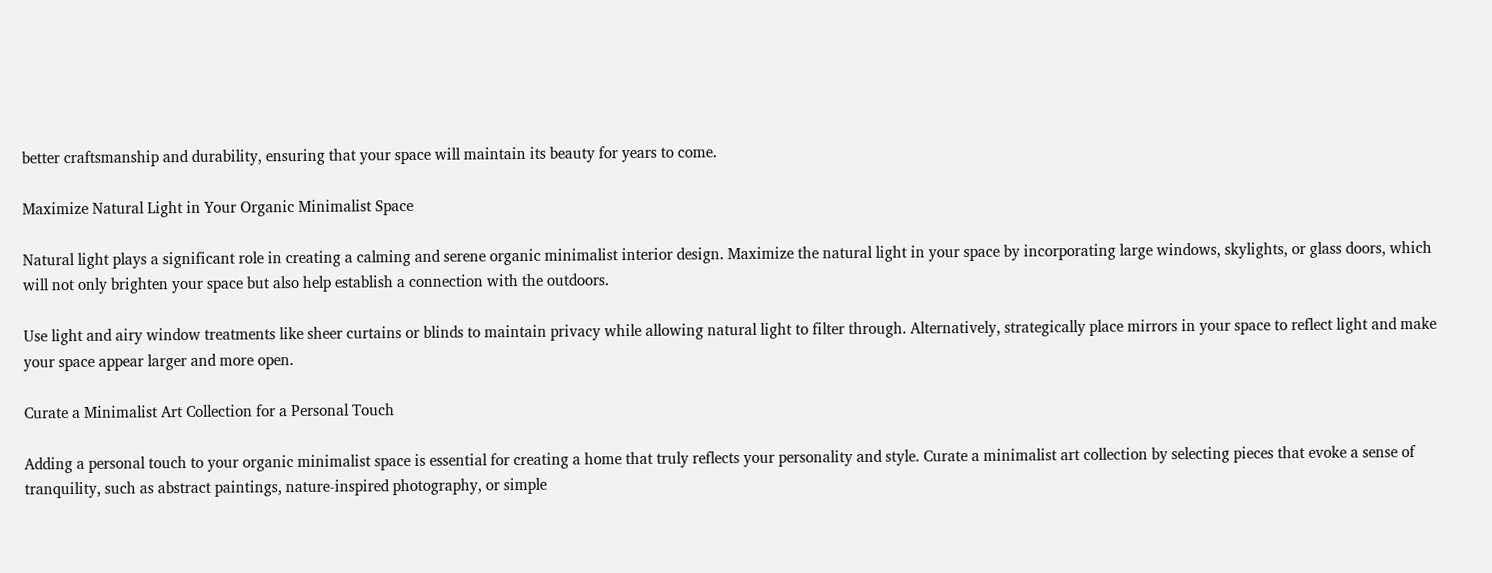better craftsmanship and durability, ensuring that your space will maintain its beauty for years to come.

Maximize Natural Light in Your Organic Minimalist Space

Natural light plays a significant role in creating a calming and serene organic minimalist interior design. Maximize the natural light in your space by incorporating large windows, skylights, or glass doors, which will not only brighten your space but also help establish a connection with the outdoors.

Use light and airy window treatments like sheer curtains or blinds to maintain privacy while allowing natural light to filter through. Alternatively, strategically place mirrors in your space to reflect light and make your space appear larger and more open.

Curate a Minimalist Art Collection for a Personal Touch

Adding a personal touch to your organic minimalist space is essential for creating a home that truly reflects your personality and style. Curate a minimalist art collection by selecting pieces that evoke a sense of tranquility, such as abstract paintings, nature-inspired photography, or simple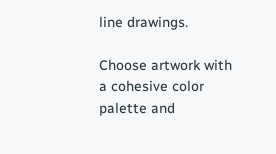line drawings.

Choose artwork with a cohesive color palette and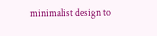minimalist design to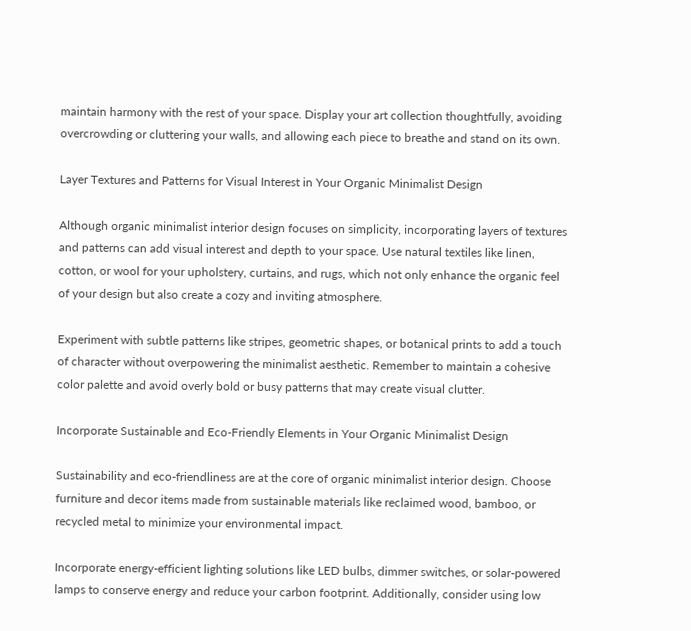maintain harmony with the rest of your space. Display your art collection thoughtfully, avoiding overcrowding or cluttering your walls, and allowing each piece to breathe and stand on its own.

Layer Textures and Patterns for Visual Interest in Your Organic Minimalist Design

Although organic minimalist interior design focuses on simplicity, incorporating layers of textures and patterns can add visual interest and depth to your space. Use natural textiles like linen, cotton, or wool for your upholstery, curtains, and rugs, which not only enhance the organic feel of your design but also create a cozy and inviting atmosphere.

Experiment with subtle patterns like stripes, geometric shapes, or botanical prints to add a touch of character without overpowering the minimalist aesthetic. Remember to maintain a cohesive color palette and avoid overly bold or busy patterns that may create visual clutter.

Incorporate Sustainable and Eco-Friendly Elements in Your Organic Minimalist Design

Sustainability and eco-friendliness are at the core of organic minimalist interior design. Choose furniture and decor items made from sustainable materials like reclaimed wood, bamboo, or recycled metal to minimize your environmental impact.

Incorporate energy-efficient lighting solutions like LED bulbs, dimmer switches, or solar-powered lamps to conserve energy and reduce your carbon footprint. Additionally, consider using low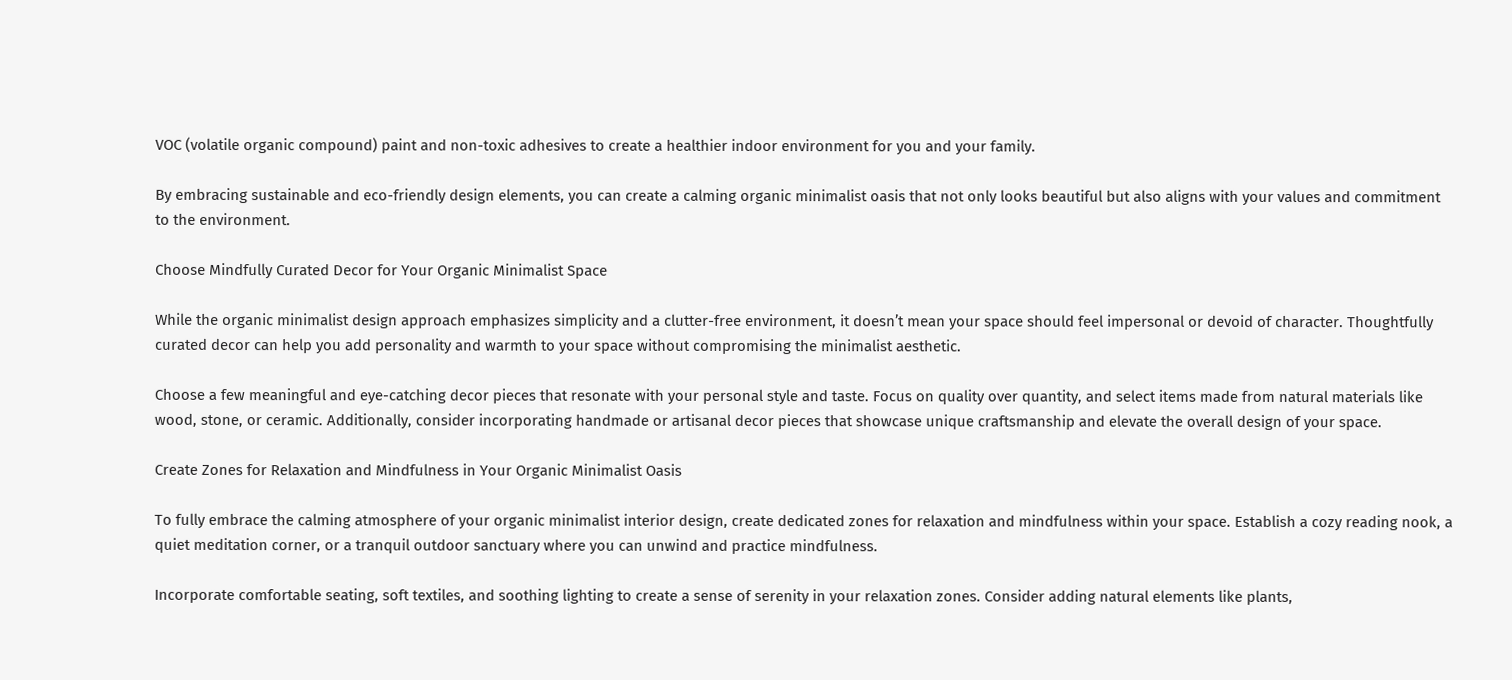VOC (volatile organic compound) paint and non-toxic adhesives to create a healthier indoor environment for you and your family.

By embracing sustainable and eco-friendly design elements, you can create a calming organic minimalist oasis that not only looks beautiful but also aligns with your values and commitment to the environment.

Choose Mindfully Curated Decor for Your Organic Minimalist Space

While the organic minimalist design approach emphasizes simplicity and a clutter-free environment, it doesn’t mean your space should feel impersonal or devoid of character. Thoughtfully curated decor can help you add personality and warmth to your space without compromising the minimalist aesthetic.

Choose a few meaningful and eye-catching decor pieces that resonate with your personal style and taste. Focus on quality over quantity, and select items made from natural materials like wood, stone, or ceramic. Additionally, consider incorporating handmade or artisanal decor pieces that showcase unique craftsmanship and elevate the overall design of your space.

Create Zones for Relaxation and Mindfulness in Your Organic Minimalist Oasis

To fully embrace the calming atmosphere of your organic minimalist interior design, create dedicated zones for relaxation and mindfulness within your space. Establish a cozy reading nook, a quiet meditation corner, or a tranquil outdoor sanctuary where you can unwind and practice mindfulness.

Incorporate comfortable seating, soft textiles, and soothing lighting to create a sense of serenity in your relaxation zones. Consider adding natural elements like plants,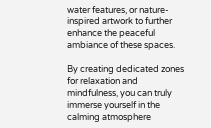water features, or nature-inspired artwork to further enhance the peaceful ambiance of these spaces.

By creating dedicated zones for relaxation and mindfulness, you can truly immerse yourself in the calming atmosphere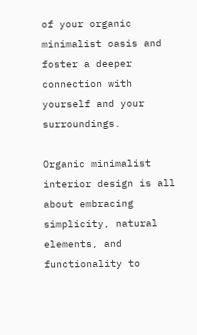of your organic minimalist oasis and foster a deeper connection with yourself and your surroundings.

Organic minimalist interior design is all about embracing simplicity, natural elements, and functionality to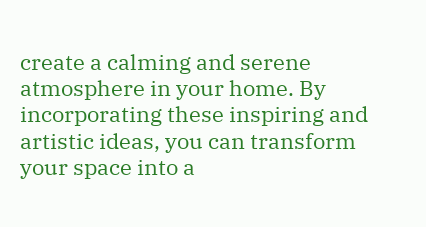create a calming and serene atmosphere in your home. By incorporating these inspiring and artistic ideas, you can transform your space into a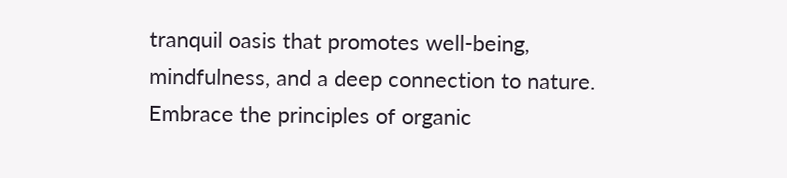tranquil oasis that promotes well-being, mindfulness, and a deep connection to nature. Embrace the principles of organic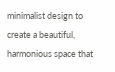minimalist design to create a beautiful, harmonious space that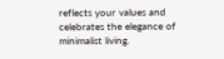reflects your values and celebrates the elegance of minimalist living.